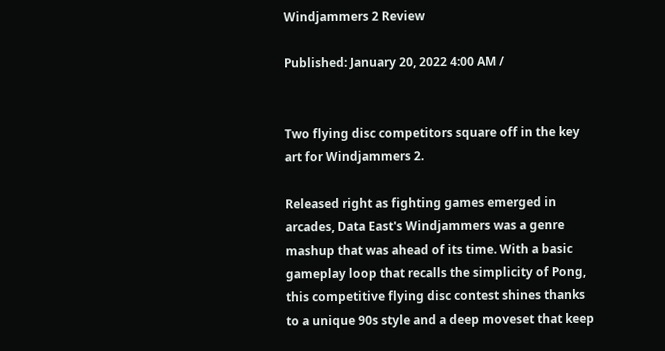Windjammers 2 Review

Published: January 20, 2022 4:00 AM /


Two flying disc competitors square off in the key art for Windjammers 2.

Released right as fighting games emerged in arcades, Data East's Windjammers was a genre mashup that was ahead of its time. With a basic gameplay loop that recalls the simplicity of Pong, this competitive flying disc contest shines thanks to a unique 90s style and a deep moveset that keep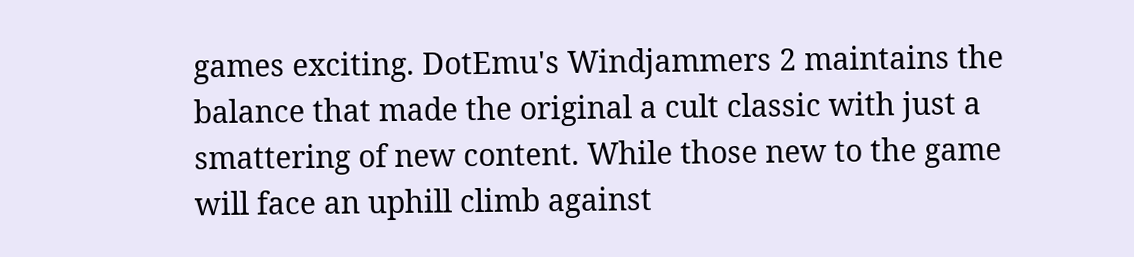games exciting. DotEmu's Windjammers 2 maintains the balance that made the original a cult classic with just a smattering of new content. While those new to the game will face an uphill climb against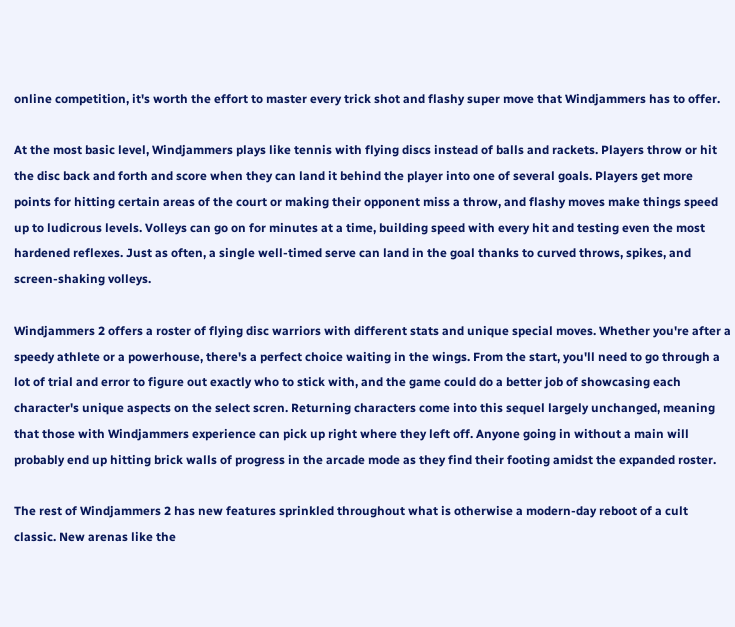online competition, it's worth the effort to master every trick shot and flashy super move that Windjammers has to offer.

At the most basic level, Windjammers plays like tennis with flying discs instead of balls and rackets. Players throw or hit the disc back and forth and score when they can land it behind the player into one of several goals. Players get more points for hitting certain areas of the court or making their opponent miss a throw, and flashy moves make things speed up to ludicrous levels. Volleys can go on for minutes at a time, building speed with every hit and testing even the most hardened reflexes. Just as often, a single well-timed serve can land in the goal thanks to curved throws, spikes, and screen-shaking volleys.

Windjammers 2 offers a roster of flying disc warriors with different stats and unique special moves. Whether you're after a speedy athlete or a powerhouse, there's a perfect choice waiting in the wings. From the start, you'll need to go through a lot of trial and error to figure out exactly who to stick with, and the game could do a better job of showcasing each character's unique aspects on the select scren. Returning characters come into this sequel largely unchanged, meaning that those with Windjammers experience can pick up right where they left off. Anyone going in without a main will probably end up hitting brick walls of progress in the arcade mode as they find their footing amidst the expanded roster.

The rest of Windjammers 2 has new features sprinkled throughout what is otherwise a modern-day reboot of a cult classic. New arenas like the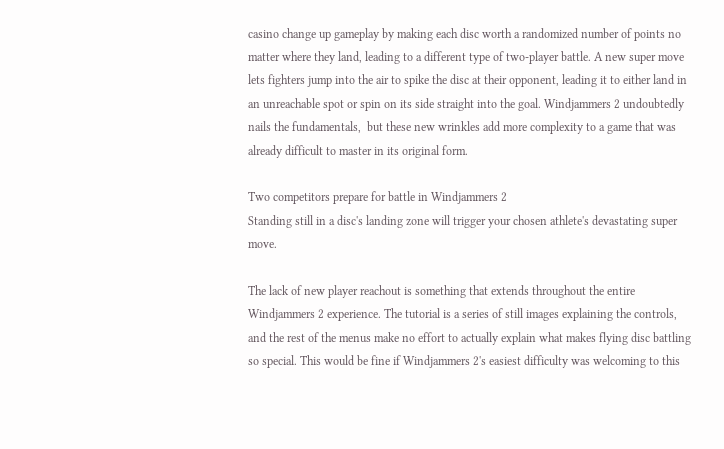casino change up gameplay by making each disc worth a randomized number of points no matter where they land, leading to a different type of two-player battle. A new super move lets fighters jump into the air to spike the disc at their opponent, leading it to either land in an unreachable spot or spin on its side straight into the goal. Windjammers 2 undoubtedly nails the fundamentals,  but these new wrinkles add more complexity to a game that was already difficult to master in its original form.

Two competitors prepare for battle in Windjammers 2
Standing still in a disc's landing zone will trigger your chosen athlete's devastating super move.

The lack of new player reachout is something that extends throughout the entire Windjammers 2 experience. The tutorial is a series of still images explaining the controls, and the rest of the menus make no effort to actually explain what makes flying disc battling so special. This would be fine if Windjammers 2's easiest difficulty was welcoming to this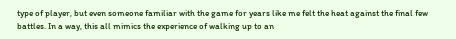type of player, but even someone familiar with the game for years like me felt the heat against the final few battles. In a way, this all mimics the experience of walking up to an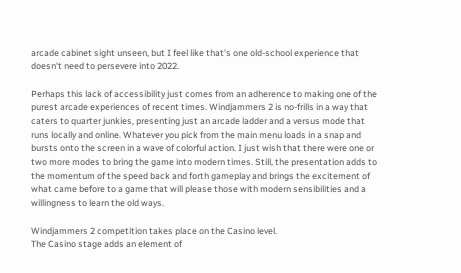arcade cabinet sight unseen, but I feel like that's one old-school experience that doesn't need to persevere into 2022.

Perhaps this lack of accessibility just comes from an adherence to making one of the purest arcade experiences of recent times. Windjammers 2 is no-frills in a way that caters to quarter junkies, presenting just an arcade ladder and a versus mode that runs locally and online. Whatever you pick from the main menu loads in a snap and bursts onto the screen in a wave of colorful action. I just wish that there were one or two more modes to bring the game into modern times. Still, the presentation adds to the momentum of the speed back and forth gameplay and brings the excitement of what came before to a game that will please those with modern sensibilities and a willingness to learn the old ways.

Windjammers 2 competition takes place on the Casino level.
The Casino stage adds an element of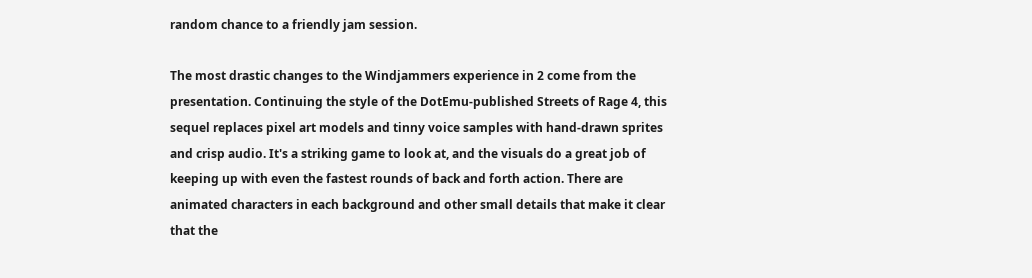random chance to a friendly jam session.

The most drastic changes to the Windjammers experience in 2 come from the presentation. Continuing the style of the DotEmu-published Streets of Rage 4, this sequel replaces pixel art models and tinny voice samples with hand-drawn sprites and crisp audio. It's a striking game to look at, and the visuals do a great job of keeping up with even the fastest rounds of back and forth action. There are animated characters in each background and other small details that make it clear that the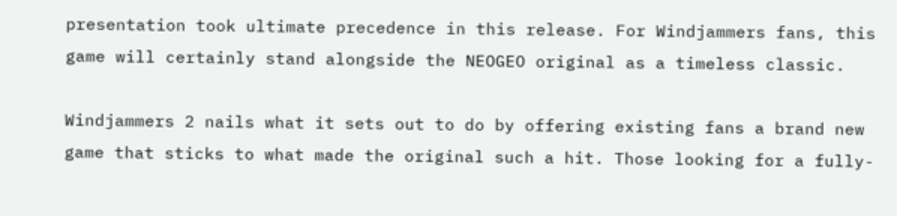presentation took ultimate precedence in this release. For Windjammers fans, this game will certainly stand alongside the NEOGEO original as a timeless classic.

Windjammers 2 nails what it sets out to do by offering existing fans a brand new game that sticks to what made the original such a hit. Those looking for a fully-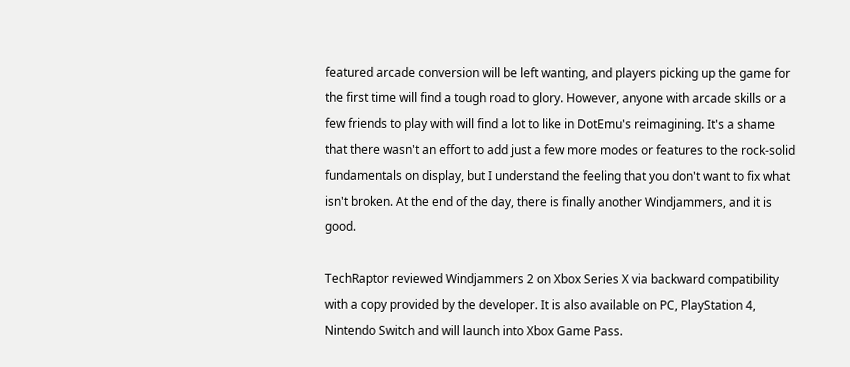featured arcade conversion will be left wanting, and players picking up the game for the first time will find a tough road to glory. However, anyone with arcade skills or a few friends to play with will find a lot to like in DotEmu's reimagining. It's a shame that there wasn't an effort to add just a few more modes or features to the rock-solid fundamentals on display, but I understand the feeling that you don't want to fix what isn't broken. At the end of the day, there is finally another Windjammers, and it is good.

TechRaptor reviewed Windjammers 2 on Xbox Series X via backward compatibility with a copy provided by the developer. It is also available on PC, PlayStation 4, Nintendo Switch and will launch into Xbox Game Pass.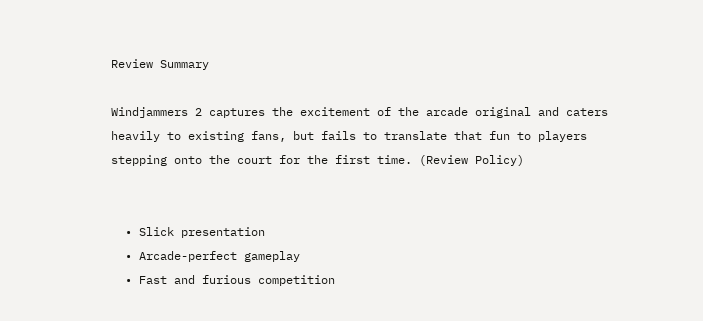Review Summary

Windjammers 2 captures the excitement of the arcade original and caters heavily to existing fans, but fails to translate that fun to players stepping onto the court for the first time. (Review Policy)


  • Slick presentation
  • Arcade-perfect gameplay
  • Fast and furious competition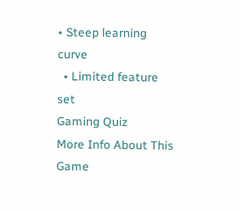• Steep learning curve
  • Limited feature set
Gaming Quiz
More Info About This Game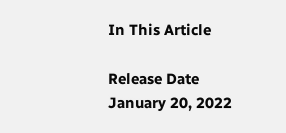In This Article

Release Date
January 20, 2022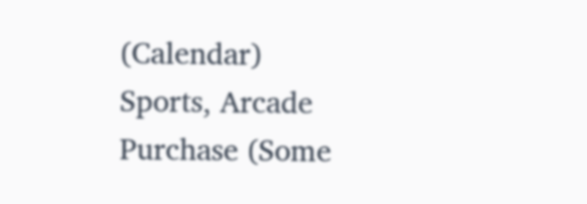(Calendar)
Sports, Arcade
Purchase (Some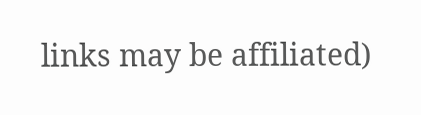links may be affiliated)